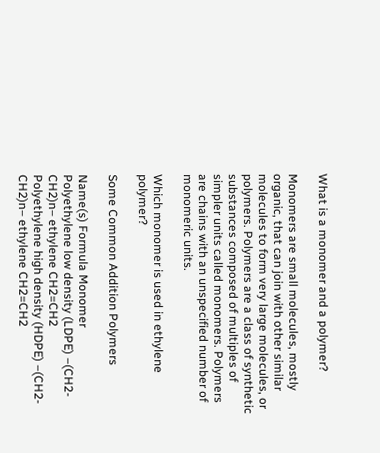What is a monomer and a polymer?

Monomers are small molecules, mostly organic, that can join with other similar molecules to form very large molecules, or polymers. Polymers are a class of synthetic substances composed of multiples of simpler units called monomers. Polymers are chains with an unspecified number of monomeric units.

Which monomer is used in ethylene polymer?

Some Common Addition Polymers

Name(s) Formula Monomer
Polyethylene low density (LDPE) –(CH2-CH2)n– ethylene CH2=CH2
Polyethylene high density (HDPE) –(CH2-CH2)n– ethylene CH2=CH2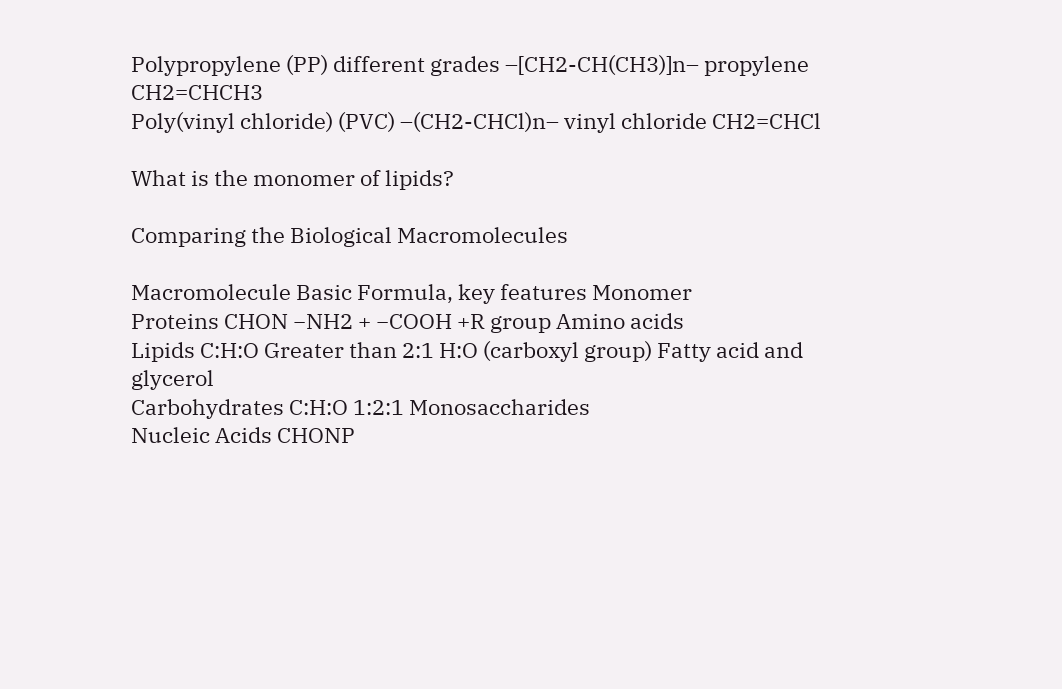Polypropylene (PP) different grades –[CH2-CH(CH3)]n– propylene CH2=CHCH3
Poly(vinyl chloride) (PVC) –(CH2-CHCl)n– vinyl chloride CH2=CHCl

What is the monomer of lipids?

Comparing the Biological Macromolecules

Macromolecule Basic Formula, key features Monomer
Proteins CHON −NH2 + −COOH +R group Amino acids
Lipids C:H:O Greater than 2:1 H:O (carboxyl group) Fatty acid and glycerol
Carbohydrates C:H:O 1:2:1 Monosaccharides
Nucleic Acids CHONP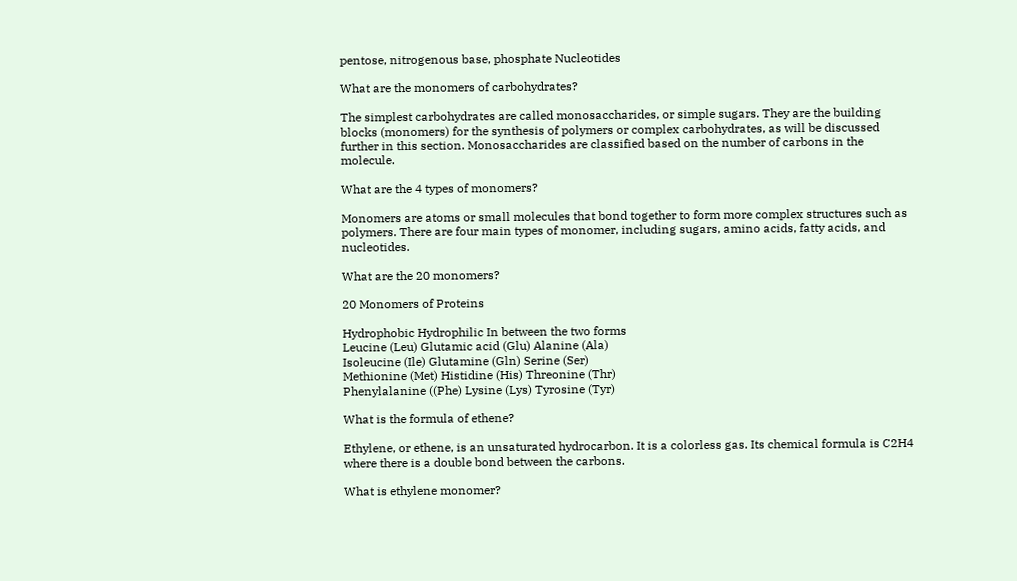pentose, nitrogenous base, phosphate Nucleotides

What are the monomers of carbohydrates?

The simplest carbohydrates are called monosaccharides, or simple sugars. They are the building blocks (monomers) for the synthesis of polymers or complex carbohydrates, as will be discussed further in this section. Monosaccharides are classified based on the number of carbons in the molecule.

What are the 4 types of monomers?

Monomers are atoms or small molecules that bond together to form more complex structures such as polymers. There are four main types of monomer, including sugars, amino acids, fatty acids, and nucleotides.

What are the 20 monomers?

20 Monomers of Proteins

Hydrophobic Hydrophilic In between the two forms
Leucine (Leu) Glutamic acid (Glu) Alanine (Ala)
Isoleucine (Ile) Glutamine (Gln) Serine (Ser)
Methionine (Met) Histidine (His) Threonine (Thr)
Phenylalanine ((Phe) Lysine (Lys) Tyrosine (Tyr)

What is the formula of ethene?

Ethylene, or ethene, is an unsaturated hydrocarbon. It is a colorless gas. Its chemical formula is C2H4 where there is a double bond between the carbons.

What is ethylene monomer?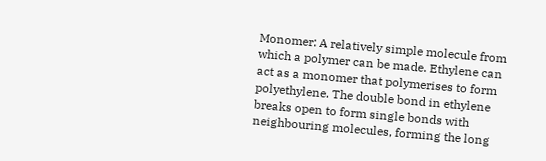Monomer: A relatively simple molecule from which a polymer can be made. Ethylene can act as a monomer that polymerises to form polyethylene. The double bond in ethylene breaks open to form single bonds with neighbouring molecules, forming the long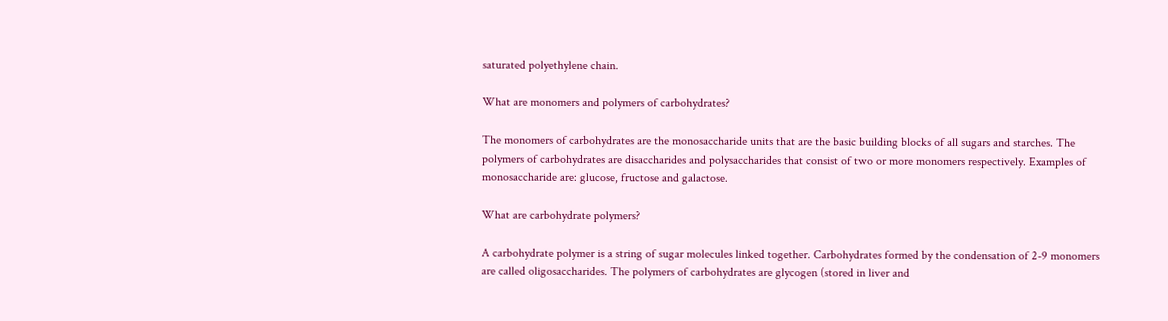saturated polyethylene chain.

What are monomers and polymers of carbohydrates?

The monomers of carbohydrates are the monosaccharide units that are the basic building blocks of all sugars and starches. The polymers of carbohydrates are disaccharides and polysaccharides that consist of two or more monomers respectively. Examples of monosaccharide are: glucose, fructose and galactose.

What are carbohydrate polymers?

A carbohydrate polymer is a string of sugar molecules linked together. Carbohydrates formed by the condensation of 2-9 monomers are called oligosaccharides. The polymers of carbohydrates are glycogen (stored in liver and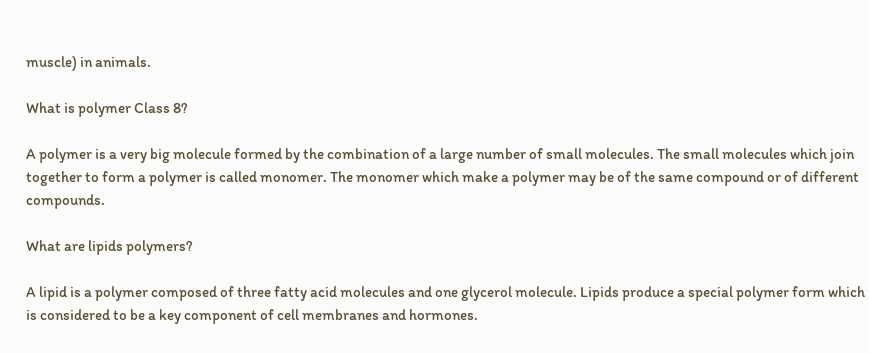muscle) in animals.

What is polymer Class 8?

A polymer is a very big molecule formed by the combination of a large number of small molecules. The small molecules which join together to form a polymer is called monomer. The monomer which make a polymer may be of the same compound or of different compounds.

What are lipids polymers?

A lipid is a polymer composed of three fatty acid molecules and one glycerol molecule. Lipids produce a special polymer form which is considered to be a key component of cell membranes and hormones.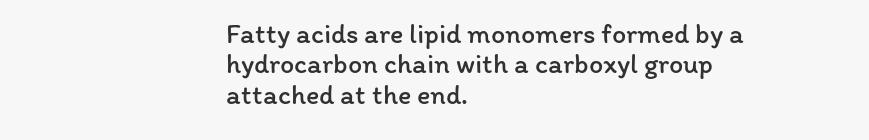Fatty acids are lipid monomers formed by a hydrocarbon chain with a carboxyl group attached at the end.